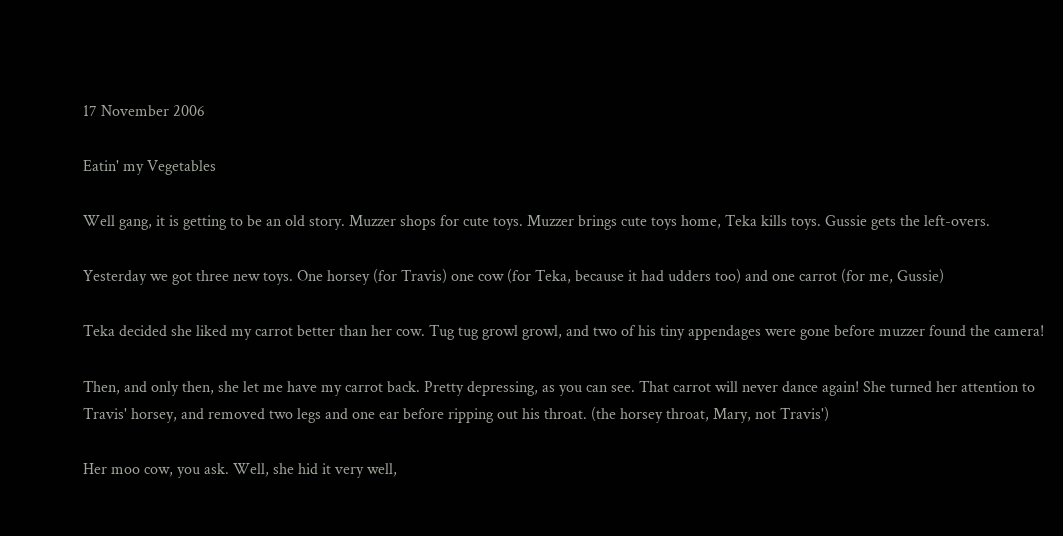17 November 2006

Eatin' my Vegetables

Well gang, it is getting to be an old story. Muzzer shops for cute toys. Muzzer brings cute toys home, Teka kills toys. Gussie gets the left-overs.

Yesterday we got three new toys. One horsey (for Travis) one cow (for Teka, because it had udders too) and one carrot (for me, Gussie)

Teka decided she liked my carrot better than her cow. Tug tug growl growl, and two of his tiny appendages were gone before muzzer found the camera!

Then, and only then, she let me have my carrot back. Pretty depressing, as you can see. That carrot will never dance again! She turned her attention to Travis' horsey, and removed two legs and one ear before ripping out his throat. (the horsey throat, Mary, not Travis')

Her moo cow, you ask. Well, she hid it very well,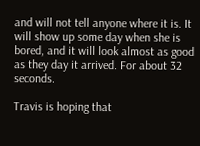and will not tell anyone where it is. It will show up some day when she is bored, and it will look almost as good as they day it arrived. For about 32 seconds.

Travis is hoping that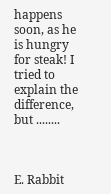happens soon, as he is hungry for steak! I tried to explain the difference, but ........



E. Rabbit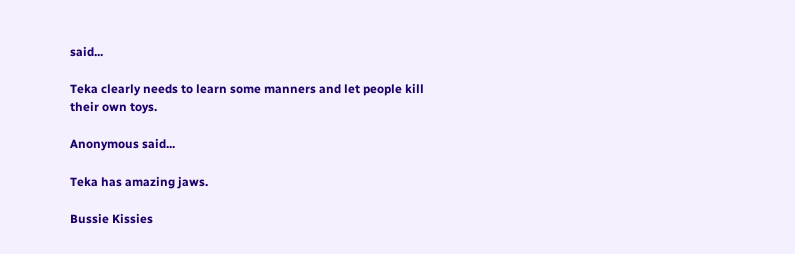said...

Teka clearly needs to learn some manners and let people kill their own toys.

Anonymous said...

Teka has amazing jaws.

Bussie Kissies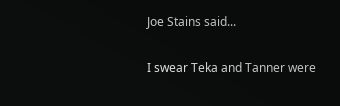Joe Stains said...

I swear Teka and Tanner were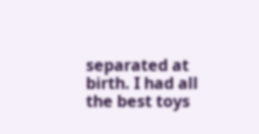separated at birth. I had all the best toys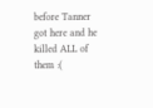before Tanner got here and he killed ALL of them :(